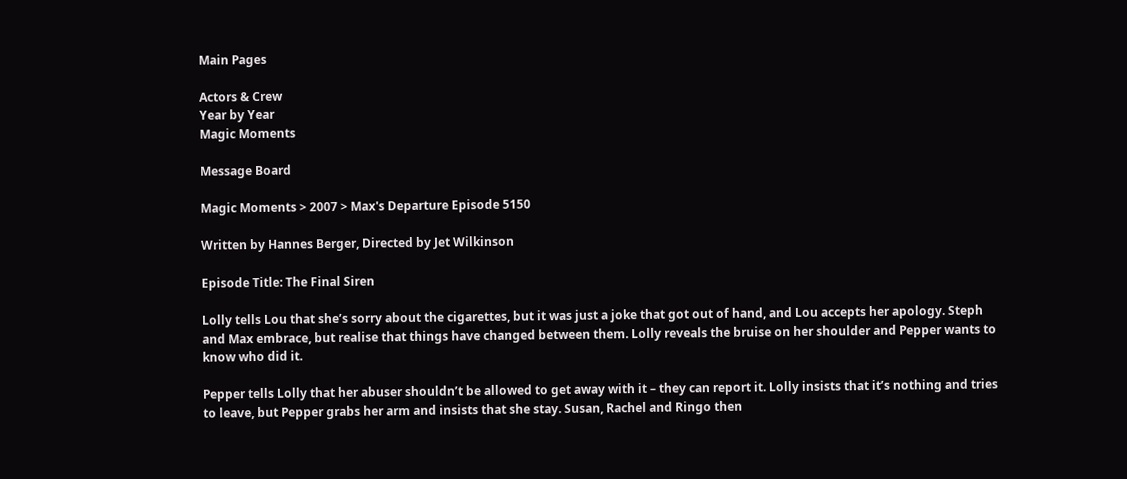Main Pages

Actors & Crew
Year by Year
Magic Moments

Message Board

Magic Moments > 2007 > Max's Departure Episode 5150

Written by Hannes Berger, Directed by Jet Wilkinson

Episode Title: The Final Siren

Lolly tells Lou that she’s sorry about the cigarettes, but it was just a joke that got out of hand, and Lou accepts her apology. Steph and Max embrace, but realise that things have changed between them. Lolly reveals the bruise on her shoulder and Pepper wants to know who did it.

Pepper tells Lolly that her abuser shouldn’t be allowed to get away with it – they can report it. Lolly insists that it’s nothing and tries to leave, but Pepper grabs her arm and insists that she stay. Susan, Rachel and Ringo then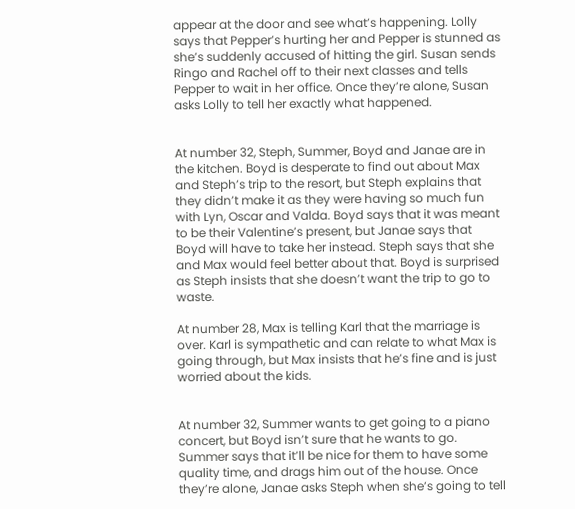appear at the door and see what’s happening. Lolly says that Pepper’s hurting her and Pepper is stunned as she’s suddenly accused of hitting the girl. Susan sends Ringo and Rachel off to their next classes and tells Pepper to wait in her office. Once they’re alone, Susan asks Lolly to tell her exactly what happened.


At number 32, Steph, Summer, Boyd and Janae are in the kitchen. Boyd is desperate to find out about Max and Steph’s trip to the resort, but Steph explains that they didn’t make it as they were having so much fun with Lyn, Oscar and Valda. Boyd says that it was meant to be their Valentine’s present, but Janae says that Boyd will have to take her instead. Steph says that she and Max would feel better about that. Boyd is surprised as Steph insists that she doesn’t want the trip to go to waste.

At number 28, Max is telling Karl that the marriage is over. Karl is sympathetic and can relate to what Max is going through, but Max insists that he’s fine and is just worried about the kids.


At number 32, Summer wants to get going to a piano concert, but Boyd isn’t sure that he wants to go. Summer says that it’ll be nice for them to have some quality time, and drags him out of the house. Once they’re alone, Janae asks Steph when she’s going to tell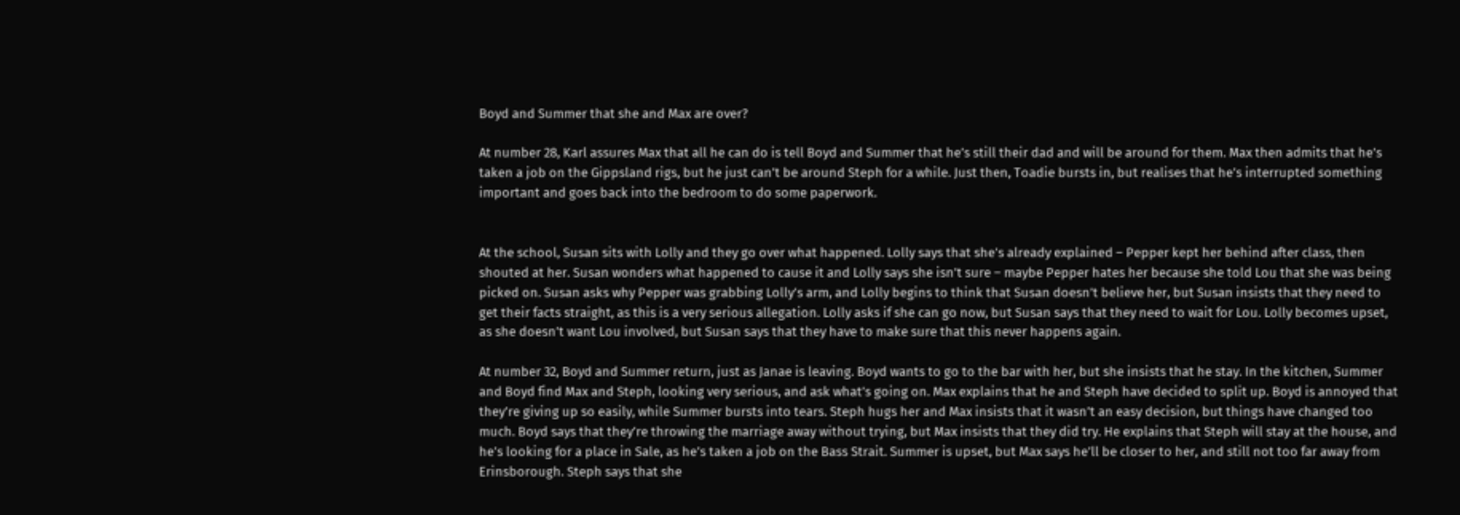Boyd and Summer that she and Max are over?

At number 28, Karl assures Max that all he can do is tell Boyd and Summer that he’s still their dad and will be around for them. Max then admits that he’s taken a job on the Gippsland rigs, but he just can’t be around Steph for a while. Just then, Toadie bursts in, but realises that he’s interrupted something important and goes back into the bedroom to do some paperwork.


At the school, Susan sits with Lolly and they go over what happened. Lolly says that she’s already explained – Pepper kept her behind after class, then shouted at her. Susan wonders what happened to cause it and Lolly says she isn’t sure – maybe Pepper hates her because she told Lou that she was being picked on. Susan asks why Pepper was grabbing Lolly’s arm, and Lolly begins to think that Susan doesn’t believe her, but Susan insists that they need to get their facts straight, as this is a very serious allegation. Lolly asks if she can go now, but Susan says that they need to wait for Lou. Lolly becomes upset, as she doesn’t want Lou involved, but Susan says that they have to make sure that this never happens again.

At number 32, Boyd and Summer return, just as Janae is leaving. Boyd wants to go to the bar with her, but she insists that he stay. In the kitchen, Summer and Boyd find Max and Steph, looking very serious, and ask what’s going on. Max explains that he and Steph have decided to split up. Boyd is annoyed that they’re giving up so easily, while Summer bursts into tears. Steph hugs her and Max insists that it wasn’t an easy decision, but things have changed too much. Boyd says that they’re throwing the marriage away without trying, but Max insists that they did try. He explains that Steph will stay at the house, and he’s looking for a place in Sale, as he’s taken a job on the Bass Strait. Summer is upset, but Max says he’ll be closer to her, and still not too far away from Erinsborough. Steph says that she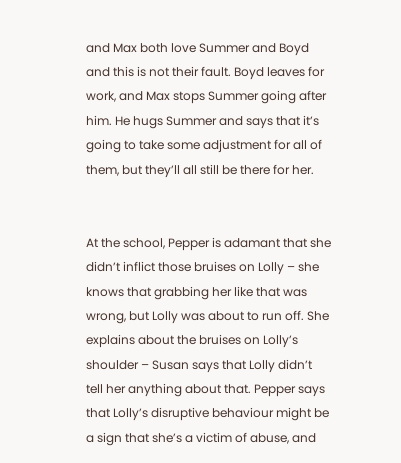and Max both love Summer and Boyd and this is not their fault. Boyd leaves for work, and Max stops Summer going after him. He hugs Summer and says that it’s going to take some adjustment for all of them, but they’ll all still be there for her.


At the school, Pepper is adamant that she didn’t inflict those bruises on Lolly – she knows that grabbing her like that was wrong, but Lolly was about to run off. She explains about the bruises on Lolly’s shoulder – Susan says that Lolly didn’t tell her anything about that. Pepper says that Lolly’s disruptive behaviour might be a sign that she’s a victim of abuse, and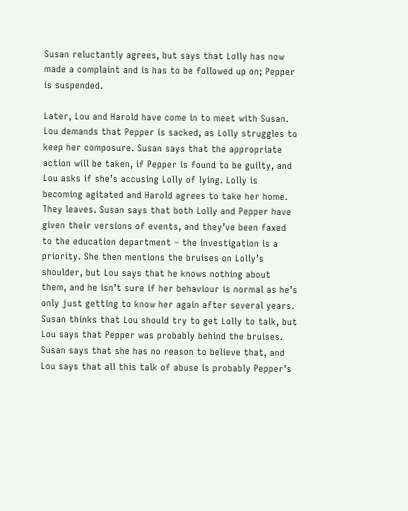Susan reluctantly agrees, but says that Lolly has now made a complaint and is has to be followed up on; Pepper is suspended.

Later, Lou and Harold have come in to meet with Susan. Lou demands that Pepper is sacked, as Lolly struggles to keep her composure. Susan says that the appropriate action will be taken, if Pepper is found to be guilty, and Lou asks if she’s accusing Lolly of lying. Lolly is becoming agitated and Harold agrees to take her home. They leaves. Susan says that both Lolly and Pepper have given their versions of events, and they’ve been faxed to the education department – the investigation is a priority. She then mentions the bruises on Lolly’s shoulder, but Lou says that he knows nothing about them, and he isn’t sure if her behaviour is normal as he’s only just getting to know her again after several years. Susan thinks that Lou should try to get Lolly to talk, but Lou says that Pepper was probably behind the bruises. Susan says that she has no reason to believe that, and Lou says that all this talk of abuse is probably Pepper’s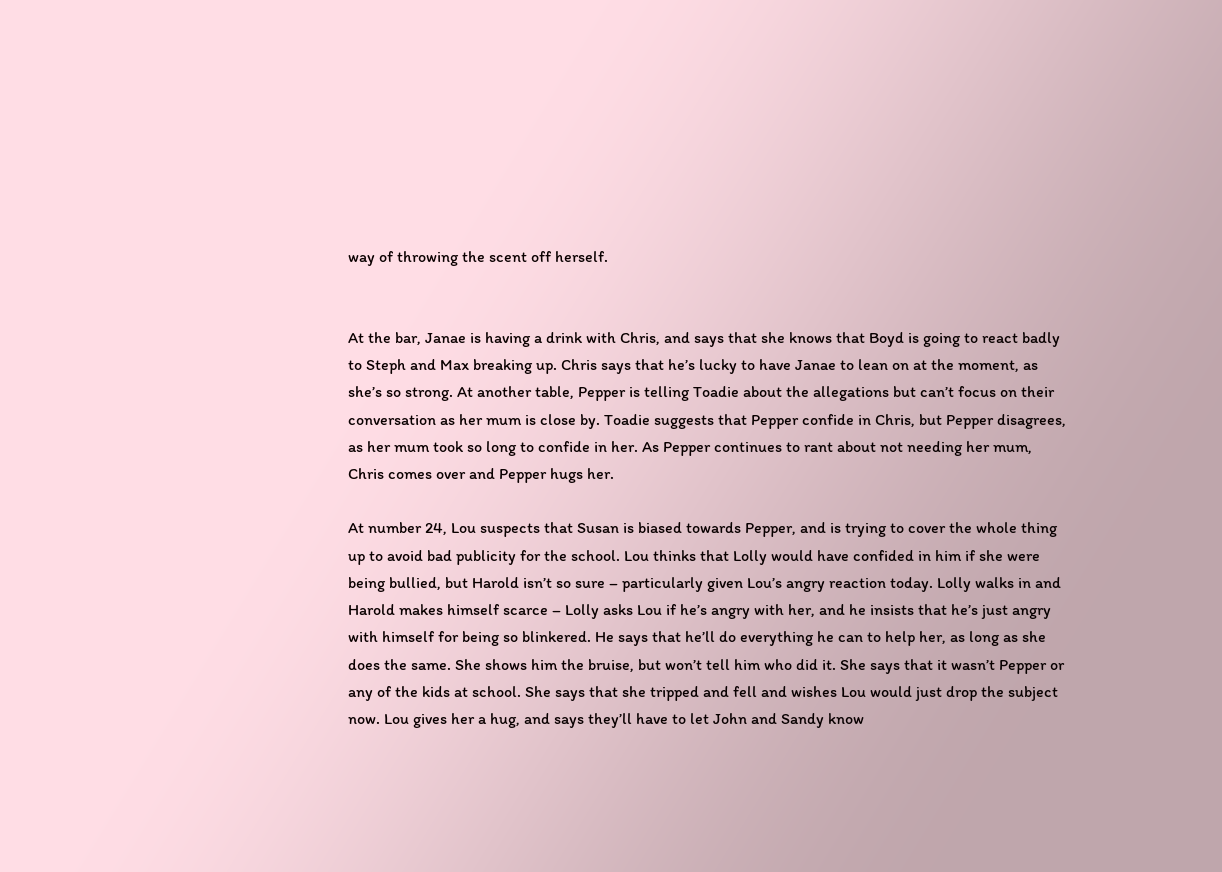way of throwing the scent off herself.


At the bar, Janae is having a drink with Chris, and says that she knows that Boyd is going to react badly to Steph and Max breaking up. Chris says that he’s lucky to have Janae to lean on at the moment, as she’s so strong. At another table, Pepper is telling Toadie about the allegations but can’t focus on their conversation as her mum is close by. Toadie suggests that Pepper confide in Chris, but Pepper disagrees, as her mum took so long to confide in her. As Pepper continues to rant about not needing her mum, Chris comes over and Pepper hugs her.

At number 24, Lou suspects that Susan is biased towards Pepper, and is trying to cover the whole thing up to avoid bad publicity for the school. Lou thinks that Lolly would have confided in him if she were being bullied, but Harold isn’t so sure – particularly given Lou’s angry reaction today. Lolly walks in and Harold makes himself scarce – Lolly asks Lou if he’s angry with her, and he insists that he’s just angry with himself for being so blinkered. He says that he’ll do everything he can to help her, as long as she does the same. She shows him the bruise, but won’t tell him who did it. She says that it wasn’t Pepper or any of the kids at school. She says that she tripped and fell and wishes Lou would just drop the subject now. Lou gives her a hug, and says they’ll have to let John and Sandy know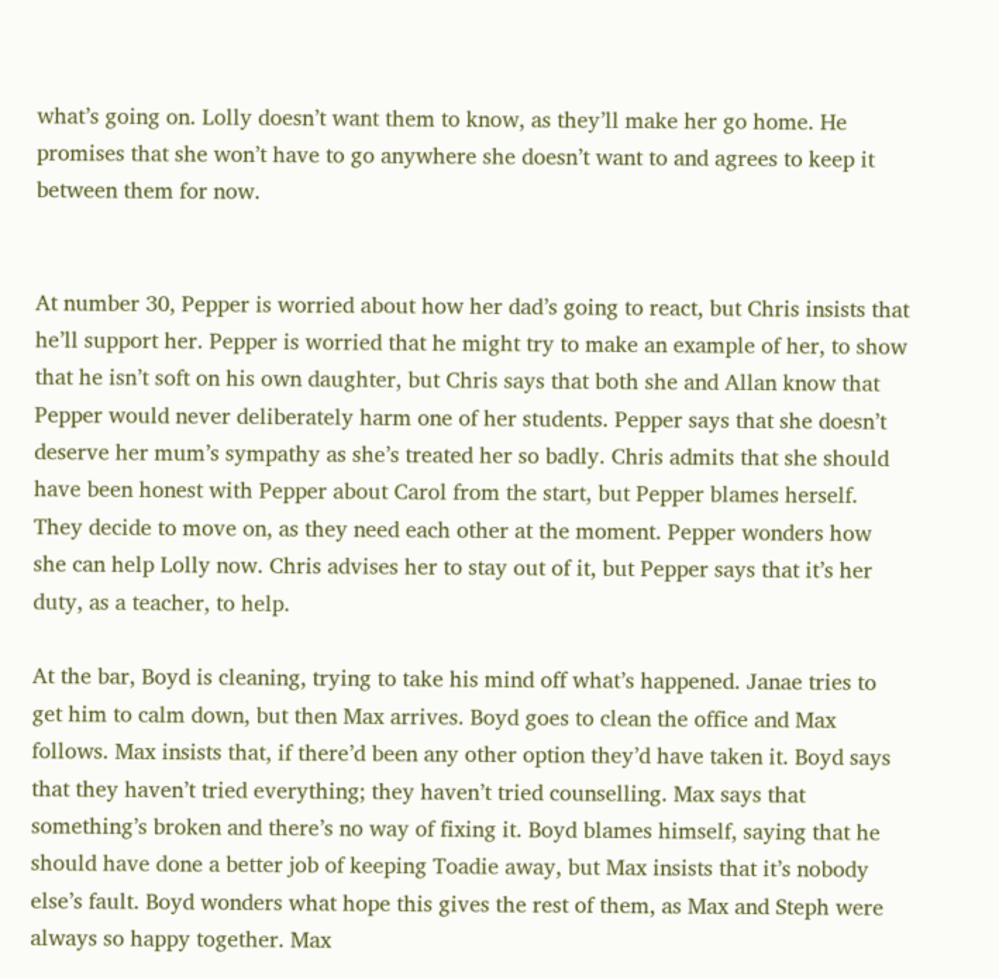what’s going on. Lolly doesn’t want them to know, as they’ll make her go home. He promises that she won’t have to go anywhere she doesn’t want to and agrees to keep it between them for now.


At number 30, Pepper is worried about how her dad’s going to react, but Chris insists that he’ll support her. Pepper is worried that he might try to make an example of her, to show that he isn’t soft on his own daughter, but Chris says that both she and Allan know that Pepper would never deliberately harm one of her students. Pepper says that she doesn’t deserve her mum’s sympathy as she’s treated her so badly. Chris admits that she should have been honest with Pepper about Carol from the start, but Pepper blames herself. They decide to move on, as they need each other at the moment. Pepper wonders how she can help Lolly now. Chris advises her to stay out of it, but Pepper says that it’s her duty, as a teacher, to help.

At the bar, Boyd is cleaning, trying to take his mind off what’s happened. Janae tries to get him to calm down, but then Max arrives. Boyd goes to clean the office and Max follows. Max insists that, if there’d been any other option they’d have taken it. Boyd says that they haven’t tried everything; they haven’t tried counselling. Max says that something’s broken and there’s no way of fixing it. Boyd blames himself, saying that he should have done a better job of keeping Toadie away, but Max insists that it’s nobody else’s fault. Boyd wonders what hope this gives the rest of them, as Max and Steph were always so happy together. Max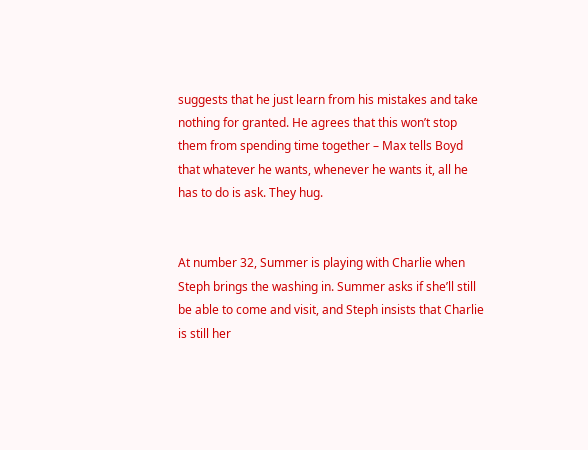suggests that he just learn from his mistakes and take nothing for granted. He agrees that this won’t stop them from spending time together – Max tells Boyd that whatever he wants, whenever he wants it, all he has to do is ask. They hug.


At number 32, Summer is playing with Charlie when Steph brings the washing in. Summer asks if she’ll still be able to come and visit, and Steph insists that Charlie is still her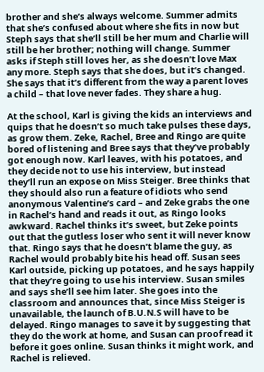brother and she’s always welcome. Summer admits that she’s confused about where she fits in now but Steph says that she’ll still be her mum and Charlie will still be her brother; nothing will change. Summer asks if Steph still loves her, as she doesn’t love Max any more. Steph says that she does, but it’s changed. She says that it’s different from the way a parent loves a child – that love never fades. They share a hug.

At the school, Karl is giving the kids an interviews and quips that he doesn’t so much take pulses these days, as grow them. Zeke, Rachel, Bree and Ringo are quite bored of listening and Bree says that they’ve probably got enough now. Karl leaves, with his potatoes, and they decide not to use his interview, but instead they’ll run an expose on Miss Steiger. Bree thinks that they should also run a feature of idiots who send anonymous Valentine’s card – and Zeke grabs the one in Rachel’s hand and reads it out, as Ringo looks awkward. Rachel thinks it’s sweet, but Zeke points out that the gutless loser who sent it will never know that. Ringo says that he doesn’t blame the guy, as Rachel would probably bite his head off. Susan sees Karl outside, picking up potatoes, and he says happily that they’re going to use his interview. Susan smiles and says she’ll see him later. She goes into the classroom and announces that, since Miss Steiger is unavailable, the launch of B.U.N.S will have to be delayed. Ringo manages to save it by suggesting that they do the work at home, and Susan can proof read it before it goes online. Susan thinks it might work, and Rachel is relieved.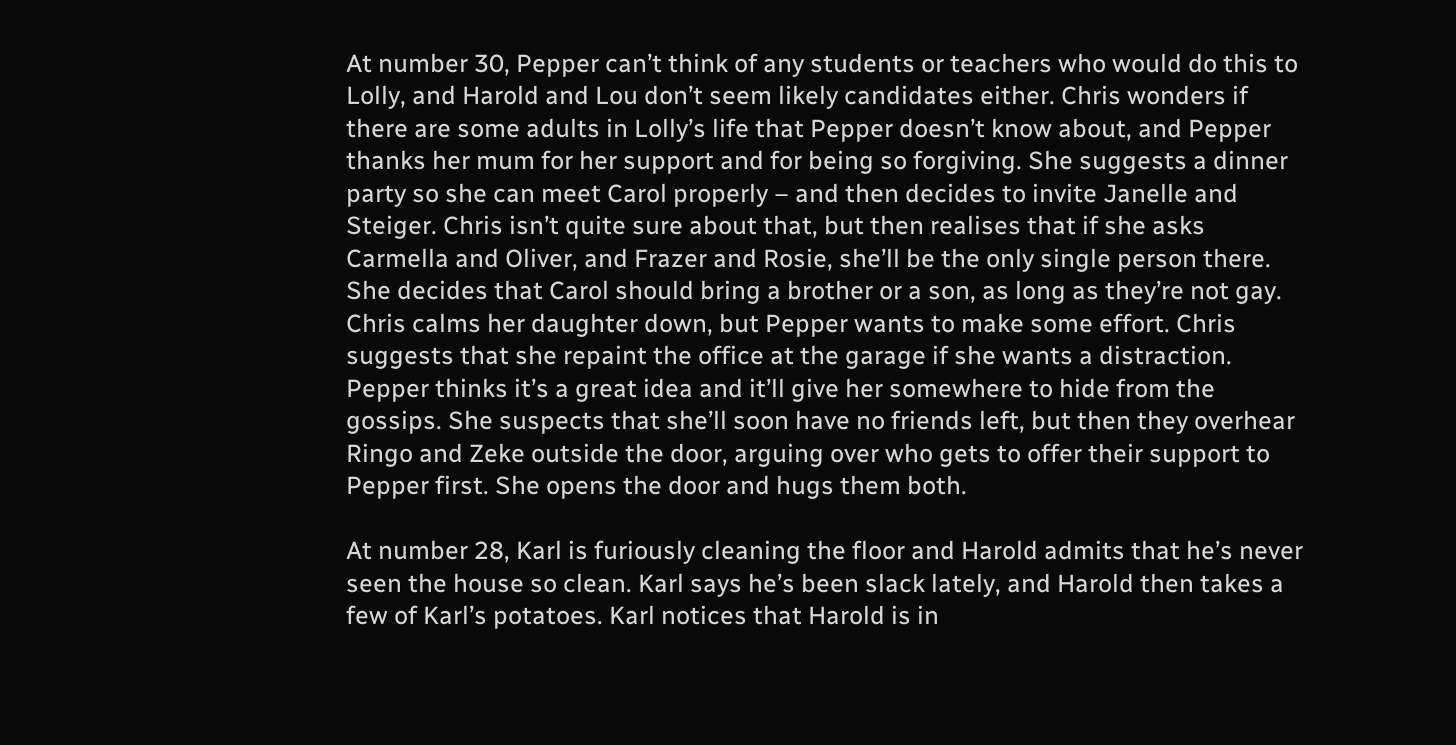At number 30, Pepper can’t think of any students or teachers who would do this to Lolly, and Harold and Lou don’t seem likely candidates either. Chris wonders if there are some adults in Lolly’s life that Pepper doesn’t know about, and Pepper thanks her mum for her support and for being so forgiving. She suggests a dinner party so she can meet Carol properly – and then decides to invite Janelle and Steiger. Chris isn’t quite sure about that, but then realises that if she asks Carmella and Oliver, and Frazer and Rosie, she’ll be the only single person there. She decides that Carol should bring a brother or a son, as long as they’re not gay. Chris calms her daughter down, but Pepper wants to make some effort. Chris suggests that she repaint the office at the garage if she wants a distraction. Pepper thinks it’s a great idea and it’ll give her somewhere to hide from the gossips. She suspects that she’ll soon have no friends left, but then they overhear Ringo and Zeke outside the door, arguing over who gets to offer their support to Pepper first. She opens the door and hugs them both.

At number 28, Karl is furiously cleaning the floor and Harold admits that he’s never seen the house so clean. Karl says he’s been slack lately, and Harold then takes a few of Karl’s potatoes. Karl notices that Harold is in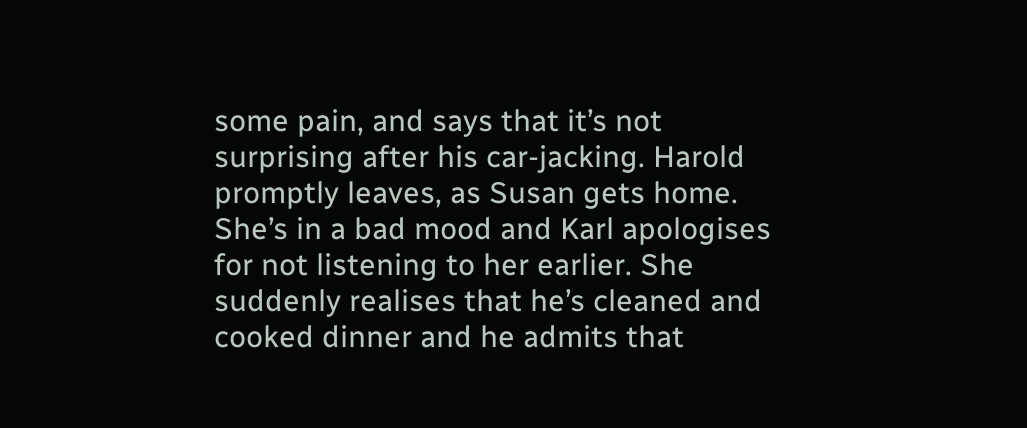some pain, and says that it’s not surprising after his car-jacking. Harold promptly leaves, as Susan gets home. She’s in a bad mood and Karl apologises for not listening to her earlier. She suddenly realises that he’s cleaned and cooked dinner and he admits that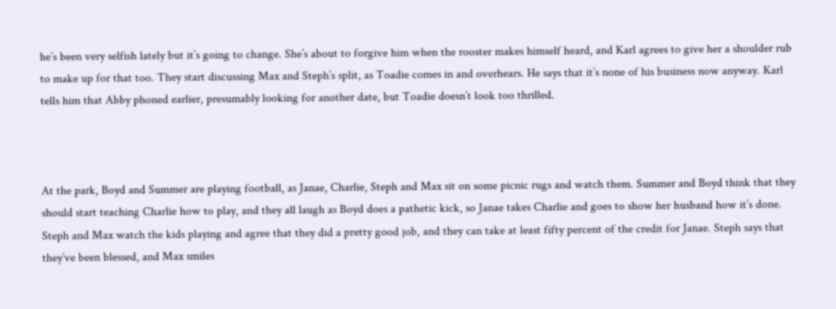he’s been very selfish lately but it’s going to change. She’s about to forgive him when the rooster makes himself heard, and Karl agrees to give her a shoulder rub to make up for that too. They start discussing Max and Steph’s split, as Toadie comes in and overhears. He says that it’s none of his business now anyway. Karl tells him that Abby phoned earlier, presumably looking for another date, but Toadie doesn’t look too thrilled.



At the park, Boyd and Summer are playing football, as Janae, Charlie, Steph and Max sit on some picnic rugs and watch them. Summer and Boyd think that they should start teaching Charlie how to play, and they all laugh as Boyd does a pathetic kick, so Janae takes Charlie and goes to show her husband how it’s done. Steph and Max watch the kids playing and agree that they did a pretty good job, and they can take at least fifty percent of the credit for Janae. Steph says that they’ve been blessed, and Max smiles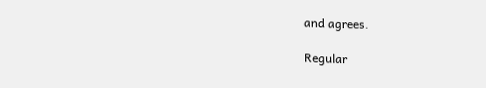and agrees.

Regular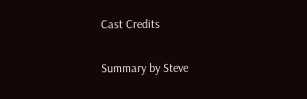Cast Credits

Summary by Steve